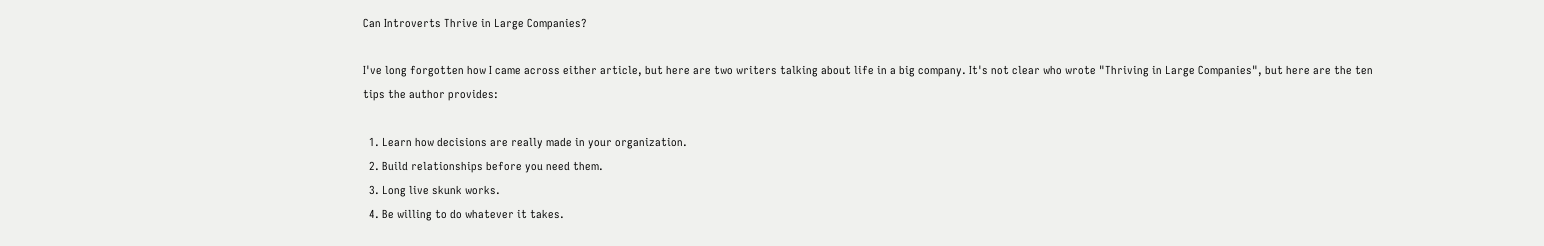Can Introverts Thrive in Large Companies?

I've long forgotten how I came across either article, but here are two writers talking about life in a big company. It's not clear who wrote "Thriving in Large Companies", but here are the ten tips the author provides:

  1. Learn how decisions are really made in your organization.
  2. Build relationships before you need them.
  3. Long live skunk works.
  4. Be willing to do whatever it takes.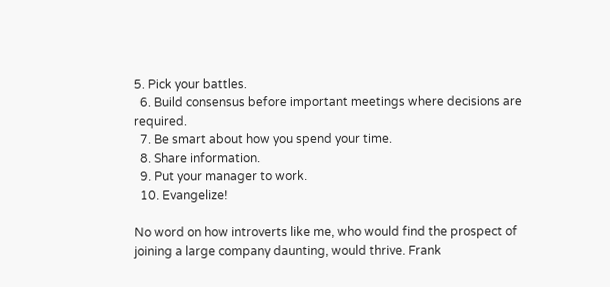5. Pick your battles.
  6. Build consensus before important meetings where decisions are required.
  7. Be smart about how you spend your time.
  8. Share information.
  9. Put your manager to work.
  10. Evangelize!

No word on how introverts like me, who would find the prospect of joining a large company daunting, would thrive. Frank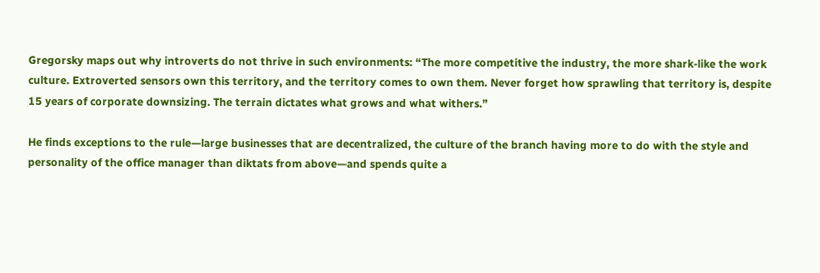Gregorsky maps out why introverts do not thrive in such environments: “The more competitive the industry, the more shark-like the work culture. Extroverted sensors own this territory, and the territory comes to own them. Never forget how sprawling that territory is, despite 15 years of corporate downsizing. The terrain dictates what grows and what withers.”

He finds exceptions to the rule—large businesses that are decentralized, the culture of the branch having more to do with the style and personality of the office manager than diktats from above—and spends quite a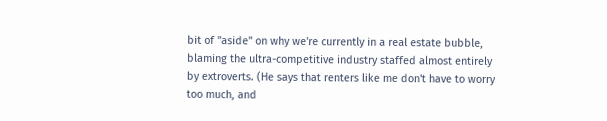bit of "aside" on why we're currently in a real estate bubble, blaming the ultra-competitive industry staffed almost entirely by extroverts. (He says that renters like me don't have to worry too much, and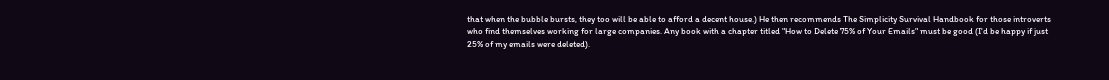that when the bubble bursts, they too will be able to afford a decent house.) He then recommends The Simplicity Survival Handbook for those introverts who find themselves working for large companies. Any book with a chapter titled "How to Delete 75% of Your Emails" must be good (I'd be happy if just 25% of my emails were deleted).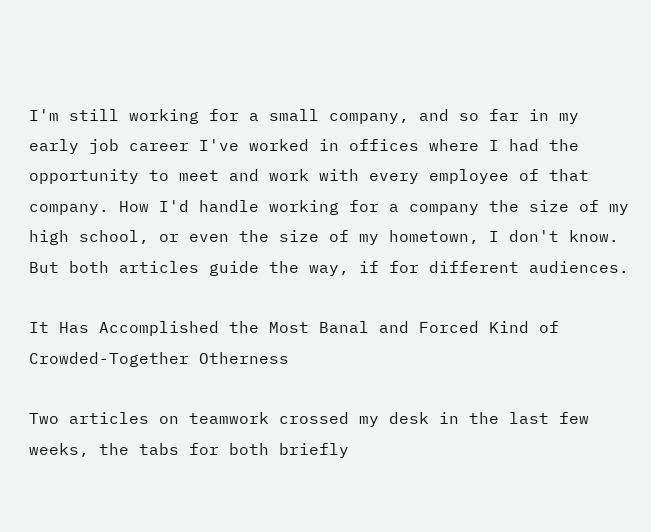I'm still working for a small company, and so far in my early job career I've worked in offices where I had the opportunity to meet and work with every employee of that company. How I'd handle working for a company the size of my high school, or even the size of my hometown, I don't know. But both articles guide the way, if for different audiences.

It Has Accomplished the Most Banal and Forced Kind of Crowded-Together Otherness

Two articles on teamwork crossed my desk in the last few weeks, the tabs for both briefly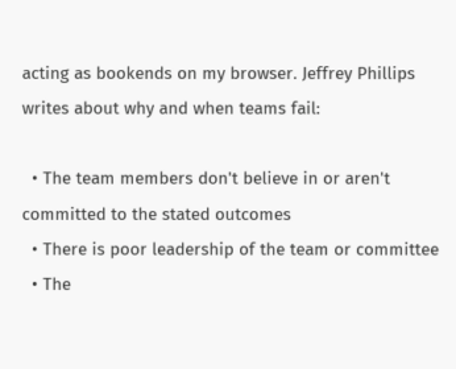acting as bookends on my browser. Jeffrey Phillips writes about why and when teams fail:

  • The team members don't believe in or aren't committed to the stated outcomes
  • There is poor leadership of the team or committee
  • The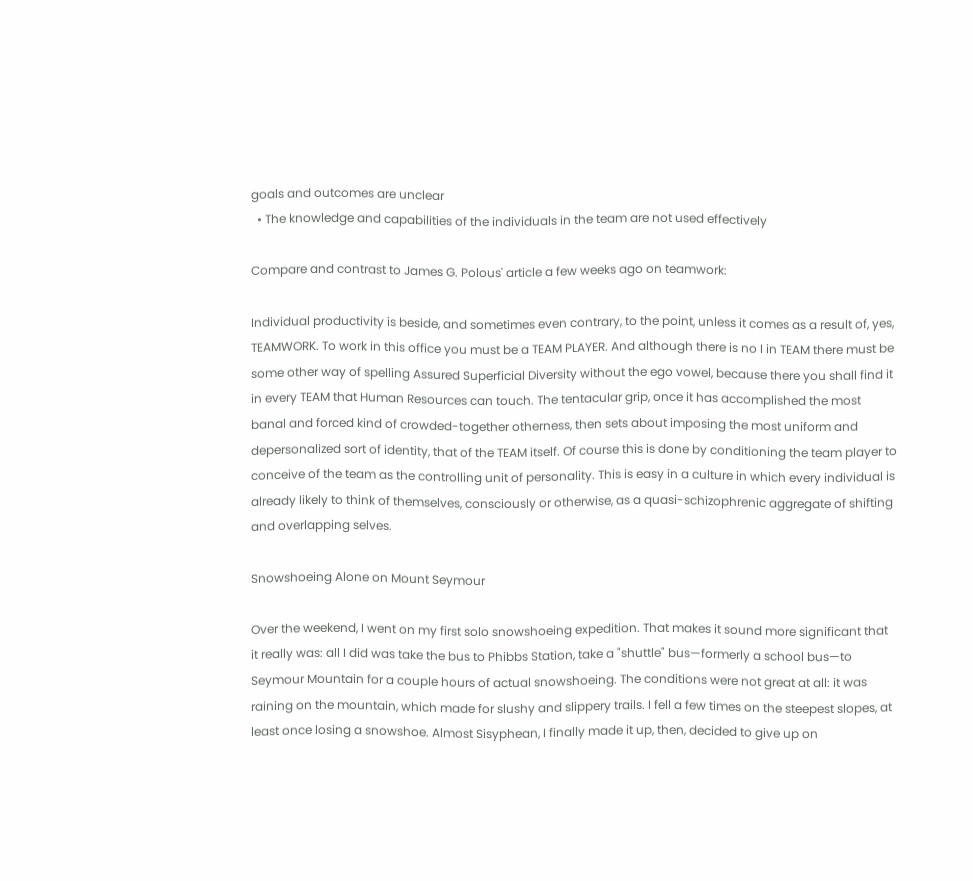goals and outcomes are unclear
  • The knowledge and capabilities of the individuals in the team are not used effectively

Compare and contrast to James G. Polous' article a few weeks ago on teamwork:

Individual productivity is beside, and sometimes even contrary, to the point, unless it comes as a result of, yes, TEAMWORK. To work in this office you must be a TEAM PLAYER. And although there is no I in TEAM there must be some other way of spelling Assured Superficial Diversity without the ego vowel, because there you shall find it in every TEAM that Human Resources can touch. The tentacular grip, once it has accomplished the most banal and forced kind of crowded-together otherness, then sets about imposing the most uniform and depersonalized sort of identity, that of the TEAM itself. Of course this is done by conditioning the team player to conceive of the team as the controlling unit of personality. This is easy in a culture in which every individual is already likely to think of themselves, consciously or otherwise, as a quasi-schizophrenic aggregate of shifting and overlapping selves.

Snowshoeing Alone on Mount Seymour

Over the weekend, I went on my first solo snowshoeing expedition. That makes it sound more significant that it really was: all I did was take the bus to Phibbs Station, take a "shuttle" bus—formerly a school bus—to Seymour Mountain for a couple hours of actual snowshoeing. The conditions were not great at all: it was raining on the mountain, which made for slushy and slippery trails. I fell a few times on the steepest slopes, at least once losing a snowshoe. Almost Sisyphean, I finally made it up, then, decided to give up on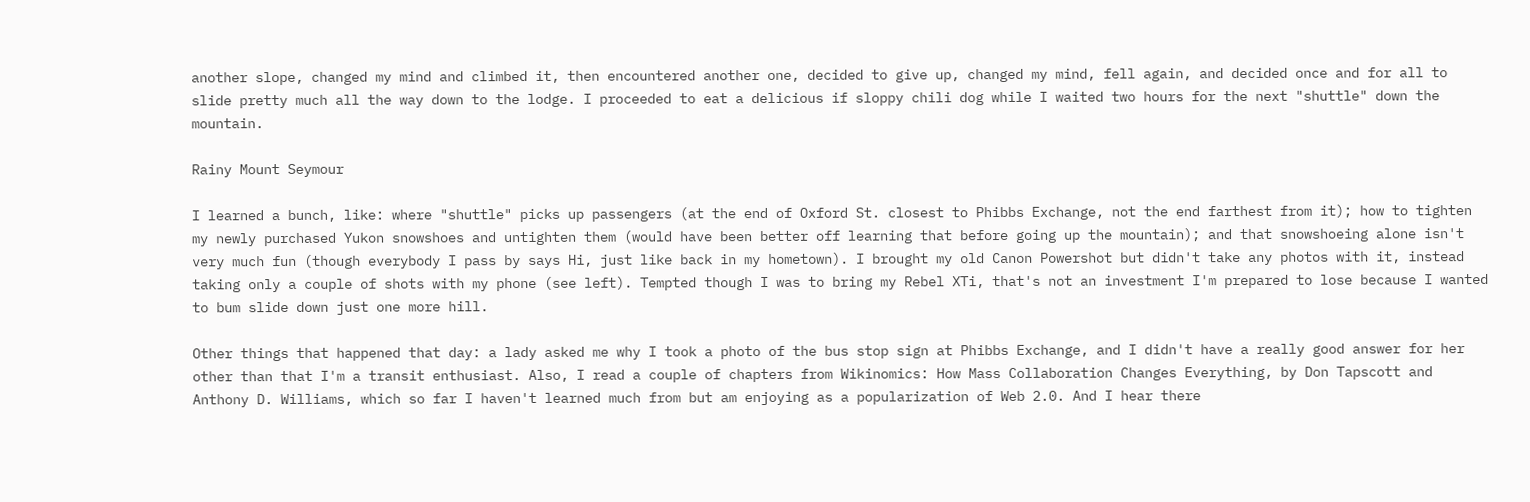another slope, changed my mind and climbed it, then encountered another one, decided to give up, changed my mind, fell again, and decided once and for all to slide pretty much all the way down to the lodge. I proceeded to eat a delicious if sloppy chili dog while I waited two hours for the next "shuttle" down the mountain.

Rainy Mount Seymour

I learned a bunch, like: where "shuttle" picks up passengers (at the end of Oxford St. closest to Phibbs Exchange, not the end farthest from it); how to tighten my newly purchased Yukon snowshoes and untighten them (would have been better off learning that before going up the mountain); and that snowshoeing alone isn't very much fun (though everybody I pass by says Hi, just like back in my hometown). I brought my old Canon Powershot but didn't take any photos with it, instead taking only a couple of shots with my phone (see left). Tempted though I was to bring my Rebel XTi, that's not an investment I'm prepared to lose because I wanted to bum slide down just one more hill.

Other things that happened that day: a lady asked me why I took a photo of the bus stop sign at Phibbs Exchange, and I didn't have a really good answer for her other than that I'm a transit enthusiast. Also, I read a couple of chapters from Wikinomics: How Mass Collaboration Changes Everything, by Don Tapscott and Anthony D. Williams, which so far I haven't learned much from but am enjoying as a popularization of Web 2.0. And I hear there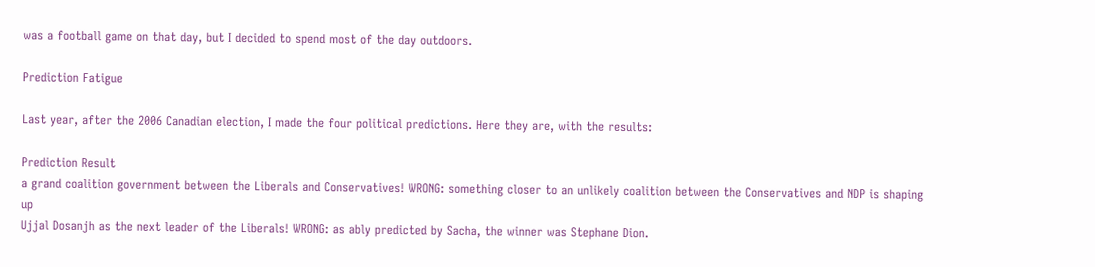was a football game on that day, but I decided to spend most of the day outdoors.

Prediction Fatigue

Last year, after the 2006 Canadian election, I made the four political predictions. Here they are, with the results:

Prediction Result
a grand coalition government between the Liberals and Conservatives! WRONG: something closer to an unlikely coalition between the Conservatives and NDP is shaping up
Ujjal Dosanjh as the next leader of the Liberals! WRONG: as ably predicted by Sacha, the winner was Stephane Dion.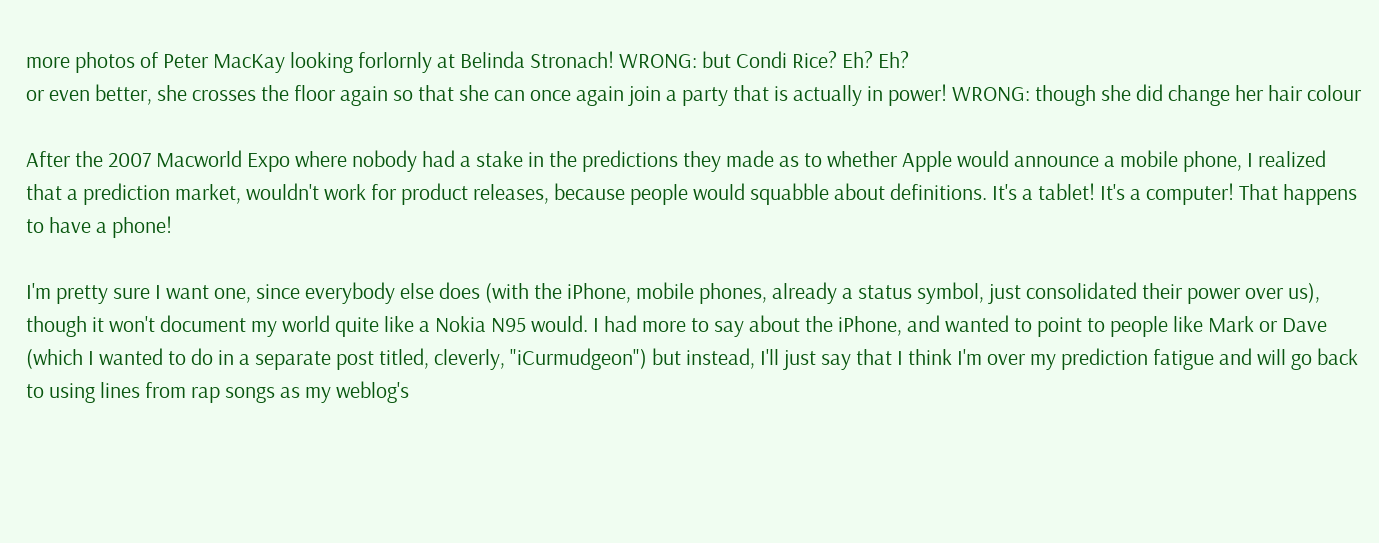more photos of Peter MacKay looking forlornly at Belinda Stronach! WRONG: but Condi Rice? Eh? Eh?
or even better, she crosses the floor again so that she can once again join a party that is actually in power! WRONG: though she did change her hair colour

After the 2007 Macworld Expo where nobody had a stake in the predictions they made as to whether Apple would announce a mobile phone, I realized that a prediction market, wouldn't work for product releases, because people would squabble about definitions. It's a tablet! It's a computer! That happens to have a phone!

I'm pretty sure I want one, since everybody else does (with the iPhone, mobile phones, already a status symbol, just consolidated their power over us), though it won't document my world quite like a Nokia N95 would. I had more to say about the iPhone, and wanted to point to people like Mark or Dave (which I wanted to do in a separate post titled, cleverly, "iCurmudgeon") but instead, I'll just say that I think I'm over my prediction fatigue and will go back to using lines from rap songs as my weblog's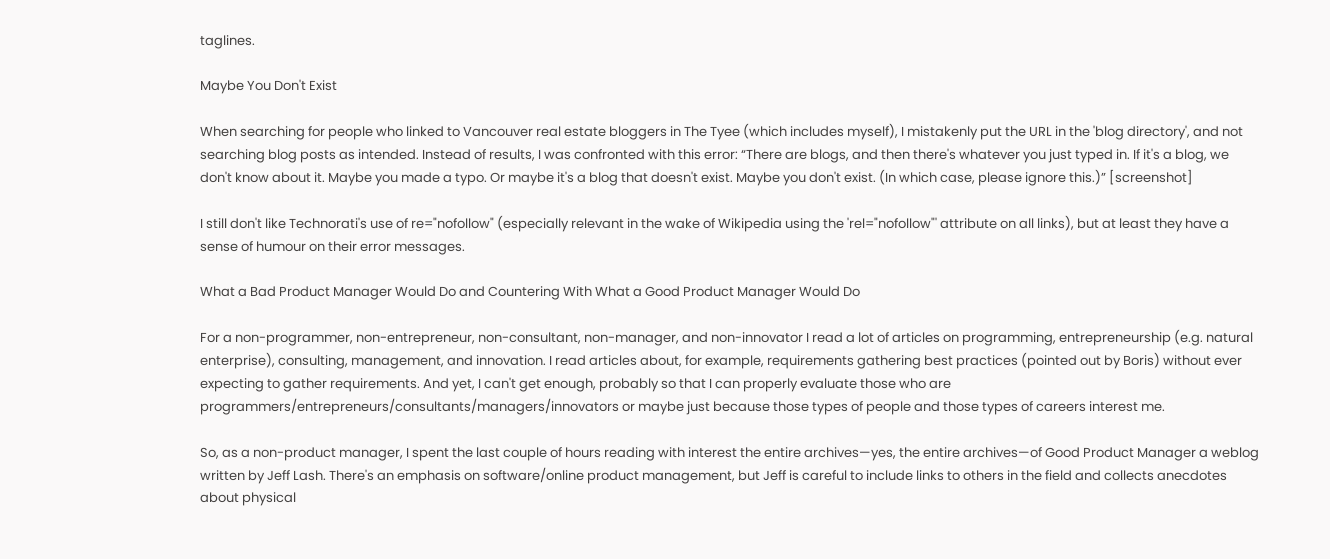taglines.

Maybe You Don't Exist

When searching for people who linked to Vancouver real estate bloggers in The Tyee (which includes myself), I mistakenly put the URL in the 'blog directory', and not searching blog posts as intended. Instead of results, I was confronted with this error: “There are blogs, and then there's whatever you just typed in. If it's a blog, we don't know about it. Maybe you made a typo. Or maybe it's a blog that doesn't exist. Maybe you don't exist. (In which case, please ignore this.)” [screenshot]

I still don't like Technorati's use of re="nofollow" (especially relevant in the wake of Wikipedia using the 'rel="nofollow"' attribute on all links), but at least they have a sense of humour on their error messages.

What a Bad Product Manager Would Do and Countering With What a Good Product Manager Would Do

For a non-programmer, non-entrepreneur, non-consultant, non-manager, and non-innovator I read a lot of articles on programming, entrepreneurship (e.g. natural enterprise), consulting, management, and innovation. I read articles about, for example, requirements gathering best practices (pointed out by Boris) without ever expecting to gather requirements. And yet, I can't get enough, probably so that I can properly evaluate those who are programmers/entrepreneurs/consultants/managers/innovators or maybe just because those types of people and those types of careers interest me.

So, as a non-product manager, I spent the last couple of hours reading with interest the entire archives—yes, the entire archives—of Good Product Manager a weblog written by Jeff Lash. There's an emphasis on software/online product management, but Jeff is careful to include links to others in the field and collects anecdotes about physical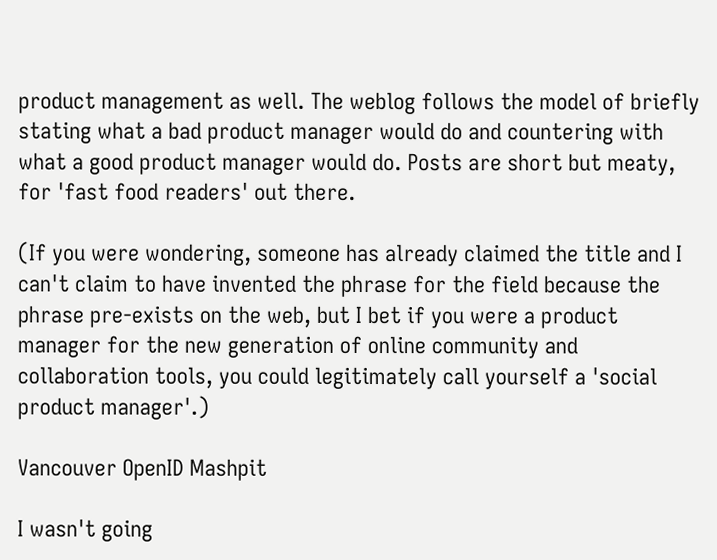product management as well. The weblog follows the model of briefly stating what a bad product manager would do and countering with what a good product manager would do. Posts are short but meaty, for 'fast food readers' out there.

(If you were wondering, someone has already claimed the title and I can't claim to have invented the phrase for the field because the phrase pre-exists on the web, but I bet if you were a product manager for the new generation of online community and collaboration tools, you could legitimately call yourself a 'social product manager'.)

Vancouver OpenID Mashpit

I wasn't going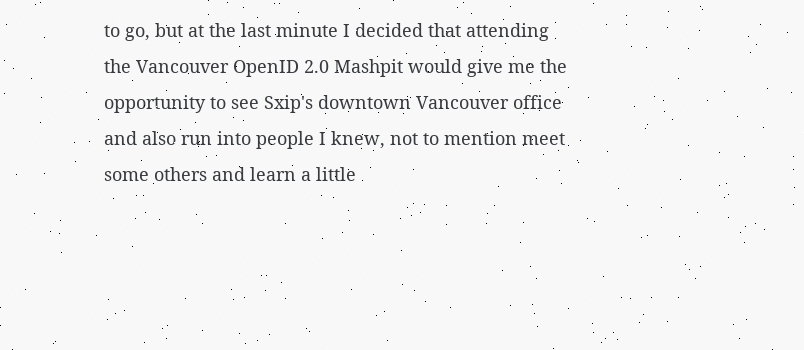to go, but at the last minute I decided that attending the Vancouver OpenID 2.0 Mashpit would give me the opportunity to see Sxip's downtown Vancouver office and also run into people I knew, not to mention meet some others and learn a little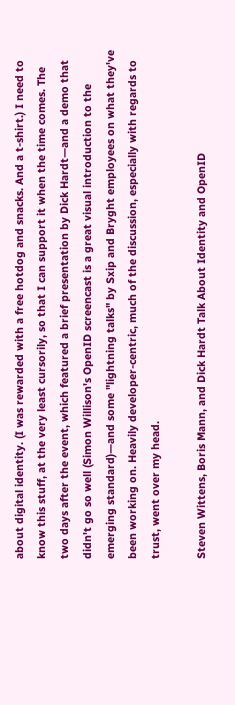about digital identity. (I was rewarded with a free hotdog and snacks. And a t-shirt.) I need to know this stuff, at the very least cursorily, so that I can support it when the time comes. The two days after the event, which featured a brief presentation by Dick Hardt—and a demo that didn't go so well (Simon Willison's OpenID screencast is a great visual introduction to the emerging standard)—and some "lightning talks" by Sxip and Bryght employees on what they've been working on. Heavily developer-centric, much of the discussion, especially with regards to trust, went over my head.

Steven Wittens, Boris Mann, and Dick Hardt Talk About Identity and OpenID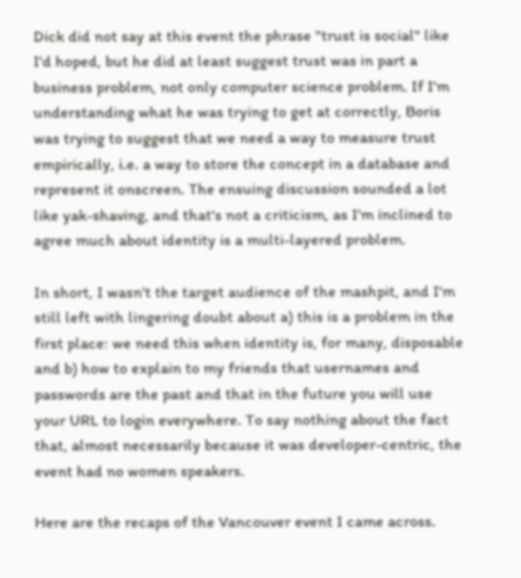Dick did not say at this event the phrase "trust is social" like I'd hoped, but he did at least suggest trust was in part a business problem, not only computer science problem. If I'm understanding what he was trying to get at correctly, Boris was trying to suggest that we need a way to measure trust empirically, i.e. a way to store the concept in a database and represent it onscreen. The ensuing discussion sounded a lot like yak-shaving, and that's not a criticism, as I'm inclined to agree much about identity is a multi-layered problem.

In short, I wasn't the target audience of the mashpit, and I'm still left with lingering doubt about a) this is a problem in the first place: we need this when identity is, for many, disposable and b) how to explain to my friends that usernames and passwords are the past and that in the future you will use your URL to login everywhere. To say nothing about the fact that, almost necessarily because it was developer-centric, the event had no women speakers.

Here are the recaps of the Vancouver event I came across.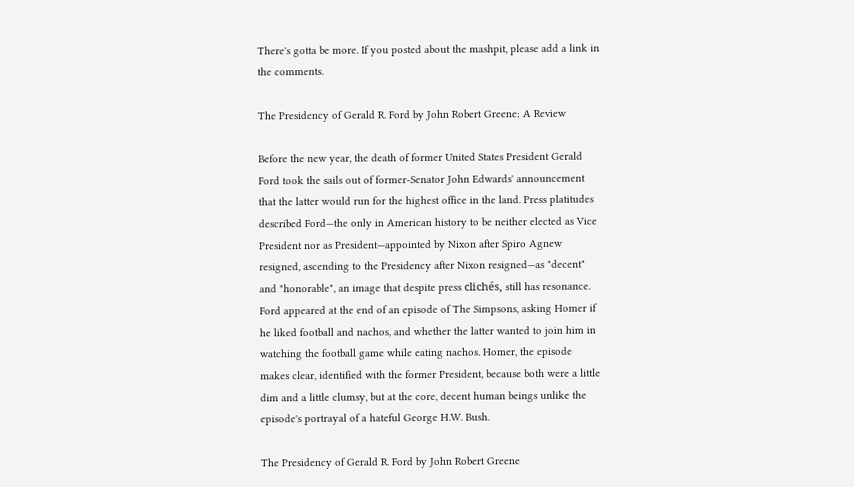There's gotta be more. If you posted about the mashpit, please add a link in the comments.

The Presidency of Gerald R. Ford by John Robert Greene: A Review

Before the new year, the death of former United States President Gerald Ford took the sails out of former-Senator John Edwards' announcement that the latter would run for the highest office in the land. Press platitudes described Ford—the only in American history to be neither elected as Vice President nor as President—appointed by Nixon after Spiro Agnew resigned, ascending to the Presidency after Nixon resigned—as "decent" and "honorable", an image that despite press clichés, still has resonance. Ford appeared at the end of an episode of The Simpsons, asking Homer if he liked football and nachos, and whether the latter wanted to join him in watching the football game while eating nachos. Homer, the episode makes clear, identified with the former President, because both were a little dim and a little clumsy, but at the core, decent human beings unlike the episode's portrayal of a hateful George H.W. Bush.

The Presidency of Gerald R. Ford by John Robert Greene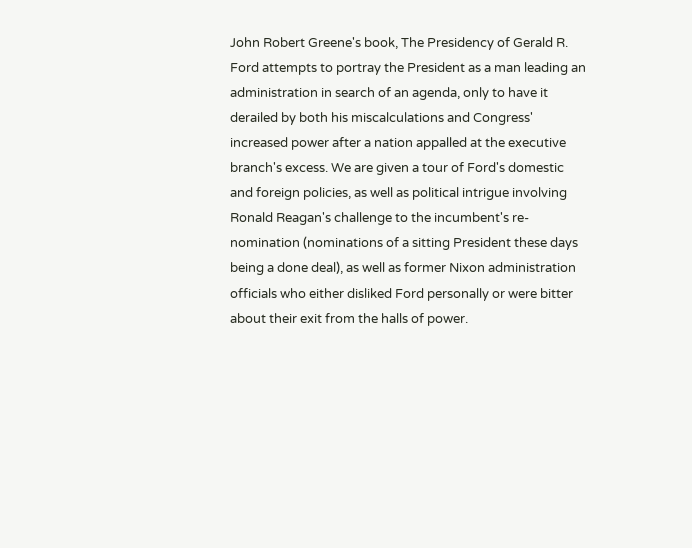John Robert Greene's book, The Presidency of Gerald R. Ford attempts to portray the President as a man leading an administration in search of an agenda, only to have it derailed by both his miscalculations and Congress' increased power after a nation appalled at the executive branch's excess. We are given a tour of Ford's domestic and foreign policies, as well as political intrigue involving Ronald Reagan's challenge to the incumbent's re-nomination (nominations of a sitting President these days being a done deal), as well as former Nixon administration officials who either disliked Ford personally or were bitter about their exit from the halls of power.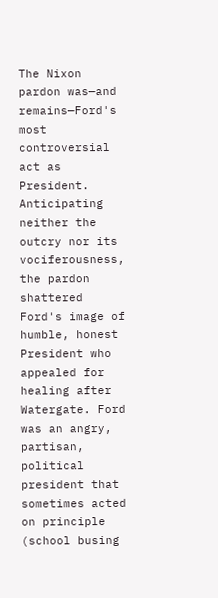The Nixon pardon was—and remains—Ford's most controversial act as President. Anticipating neither the outcry nor its vociferousness, the pardon shattered Ford's image of humble, honest President who appealed for healing after Watergate. Ford was an angry, partisan, political president that sometimes acted on principle (school busing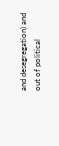and desegregation) and out of political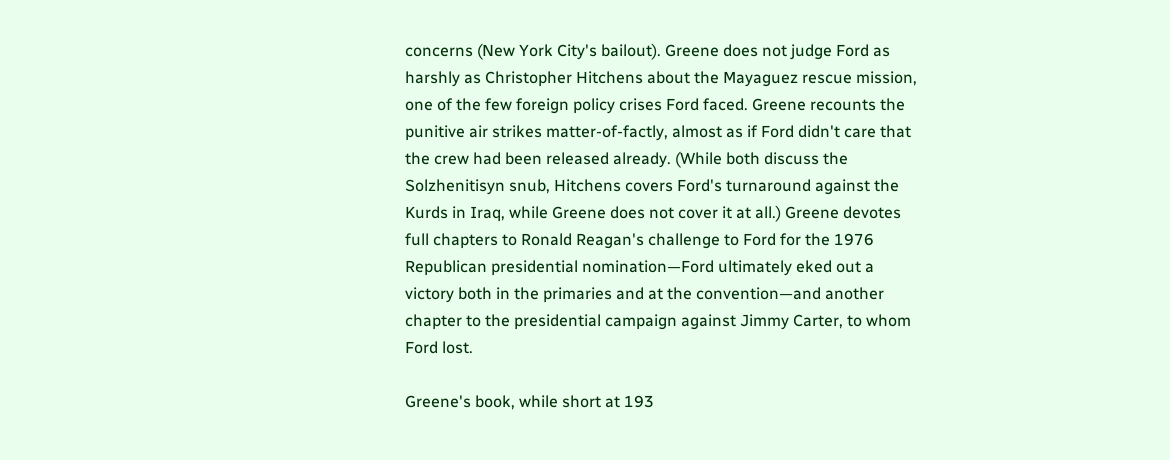concerns (New York City's bailout). Greene does not judge Ford as harshly as Christopher Hitchens about the Mayaguez rescue mission, one of the few foreign policy crises Ford faced. Greene recounts the punitive air strikes matter-of-factly, almost as if Ford didn't care that the crew had been released already. (While both discuss the Solzhenitisyn snub, Hitchens covers Ford's turnaround against the Kurds in Iraq, while Greene does not cover it at all.) Greene devotes full chapters to Ronald Reagan's challenge to Ford for the 1976 Republican presidential nomination—Ford ultimately eked out a victory both in the primaries and at the convention—and another chapter to the presidential campaign against Jimmy Carter, to whom Ford lost.

Greene's book, while short at 193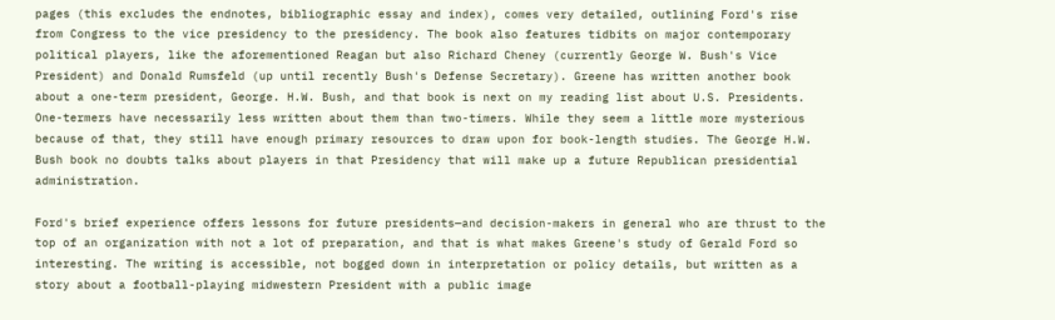pages (this excludes the endnotes, bibliographic essay and index), comes very detailed, outlining Ford's rise from Congress to the vice presidency to the presidency. The book also features tidbits on major contemporary political players, like the aforementioned Reagan but also Richard Cheney (currently George W. Bush's Vice President) and Donald Rumsfeld (up until recently Bush's Defense Secretary). Greene has written another book about a one-term president, George. H.W. Bush, and that book is next on my reading list about U.S. Presidents. One-termers have necessarily less written about them than two-timers. While they seem a little more mysterious because of that, they still have enough primary resources to draw upon for book-length studies. The George H.W. Bush book no doubts talks about players in that Presidency that will make up a future Republican presidential administration.

Ford's brief experience offers lessons for future presidents—and decision-makers in general who are thrust to the top of an organization with not a lot of preparation, and that is what makes Greene's study of Gerald Ford so interesting. The writing is accessible, not bogged down in interpretation or policy details, but written as a story about a football-playing midwestern President with a public image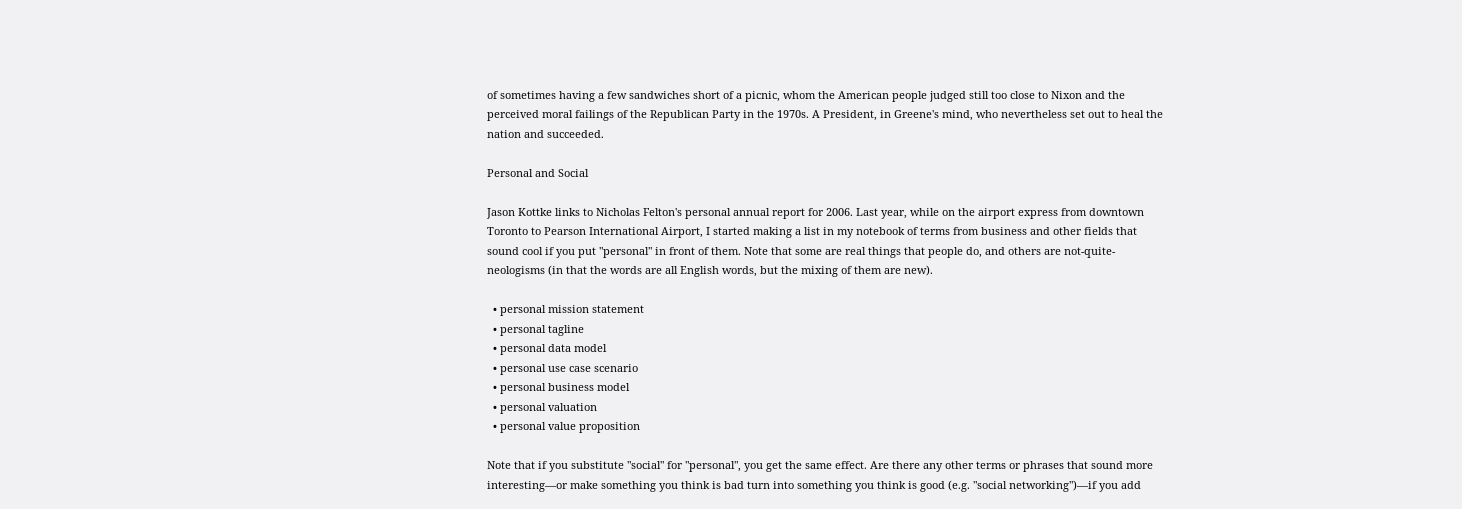of sometimes having a few sandwiches short of a picnic, whom the American people judged still too close to Nixon and the perceived moral failings of the Republican Party in the 1970s. A President, in Greene's mind, who nevertheless set out to heal the nation and succeeded.

Personal and Social

Jason Kottke links to Nicholas Felton's personal annual report for 2006. Last year, while on the airport express from downtown Toronto to Pearson International Airport, I started making a list in my notebook of terms from business and other fields that sound cool if you put "personal" in front of them. Note that some are real things that people do, and others are not-quite-neologisms (in that the words are all English words, but the mixing of them are new).

  • personal mission statement
  • personal tagline
  • personal data model
  • personal use case scenario
  • personal business model
  • personal valuation
  • personal value proposition

Note that if you substitute "social" for "personal", you get the same effect. Are there any other terms or phrases that sound more interesting—or make something you think is bad turn into something you think is good (e.g. "social networking")—if you add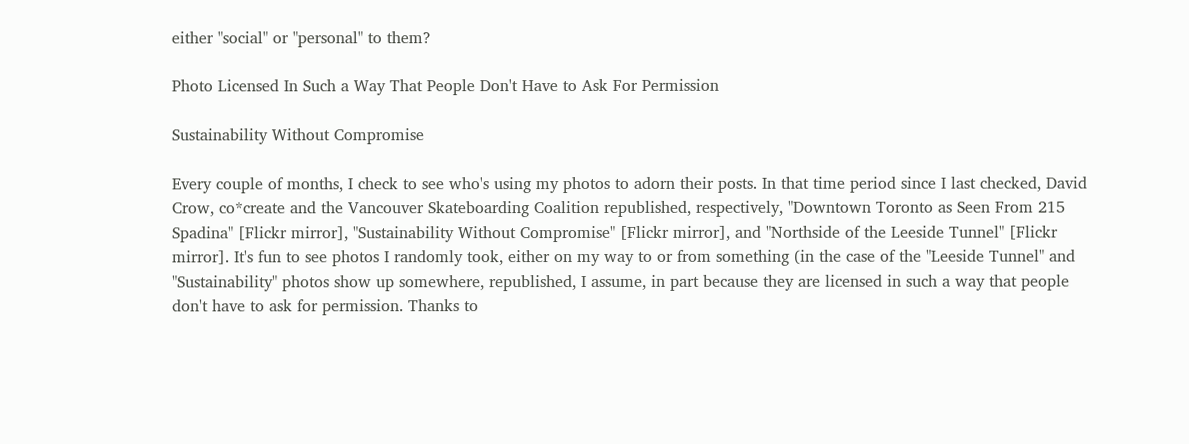either "social" or "personal" to them?

Photo Licensed In Such a Way That People Don't Have to Ask For Permission

Sustainability Without Compromise

Every couple of months, I check to see who's using my photos to adorn their posts. In that time period since I last checked, David Crow, co*create and the Vancouver Skateboarding Coalition republished, respectively, "Downtown Toronto as Seen From 215 Spadina" [Flickr mirror], "Sustainability Without Compromise" [Flickr mirror], and "Northside of the Leeside Tunnel" [Flickr mirror]. It's fun to see photos I randomly took, either on my way to or from something (in the case of the "Leeside Tunnel" and "Sustainability" photos show up somewhere, republished, I assume, in part because they are licensed in such a way that people don't have to ask for permission. Thanks to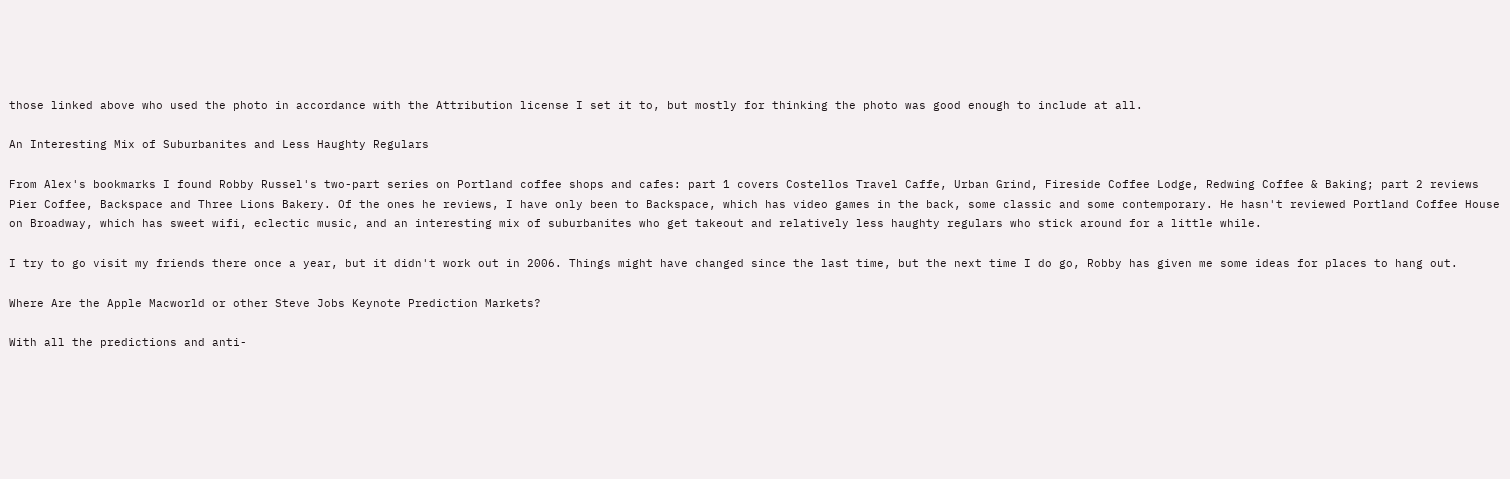those linked above who used the photo in accordance with the Attribution license I set it to, but mostly for thinking the photo was good enough to include at all.

An Interesting Mix of Suburbanites and Less Haughty Regulars

From Alex's bookmarks I found Robby Russel's two-part series on Portland coffee shops and cafes: part 1 covers Costellos Travel Caffe, Urban Grind, Fireside Coffee Lodge, Redwing Coffee & Baking; part 2 reviews Pier Coffee, Backspace and Three Lions Bakery. Of the ones he reviews, I have only been to Backspace, which has video games in the back, some classic and some contemporary. He hasn't reviewed Portland Coffee House on Broadway, which has sweet wifi, eclectic music, and an interesting mix of suburbanites who get takeout and relatively less haughty regulars who stick around for a little while.

I try to go visit my friends there once a year, but it didn't work out in 2006. Things might have changed since the last time, but the next time I do go, Robby has given me some ideas for places to hang out.

Where Are the Apple Macworld or other Steve Jobs Keynote Prediction Markets?

With all the predictions and anti-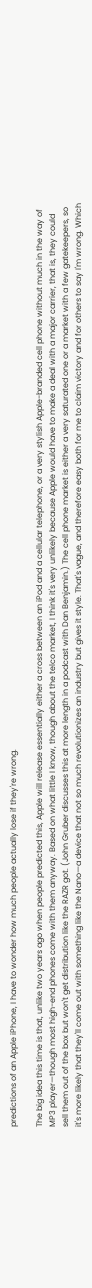predictions of an Apple iPhone, I have to wonder how much people actually lose if they're wrong.

The big idea this time is that, unlike two years ago when people predicted this, Apple will release essentially either a cross between an iPod and a cellular telephone, or a very stylish Apple-branded cell phone without much in the way of MP3 player—though most high-end phones come with them anyway. Based on what little I know, though about the telco market, I think it's very unlikely because Apple would have to make a deal with a major carrier, that is, they could sell them out of the box but won't get distribution like the RAZR got. (John Gruber discusses this at more length in a podcast with Dan Benjamin.) The cell phone market is either a very saturated one or a market with a few gatekeepers, so it's more likely that they'll come out with something like the Nano—a device that not so much revolutionizes an industry but gives it style. That's vague, and therefore easy both for me to claim victory and for others to say I'm wrong. Which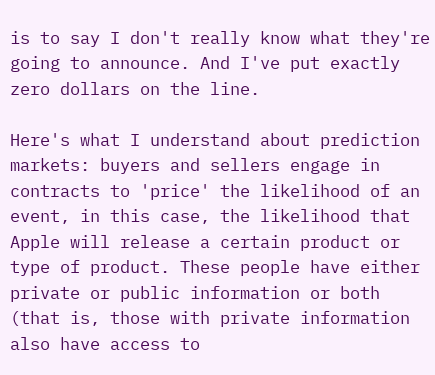is to say I don't really know what they're going to announce. And I've put exactly zero dollars on the line.

Here's what I understand about prediction markets: buyers and sellers engage in contracts to 'price' the likelihood of an event, in this case, the likelihood that Apple will release a certain product or type of product. These people have either private or public information or both (that is, those with private information also have access to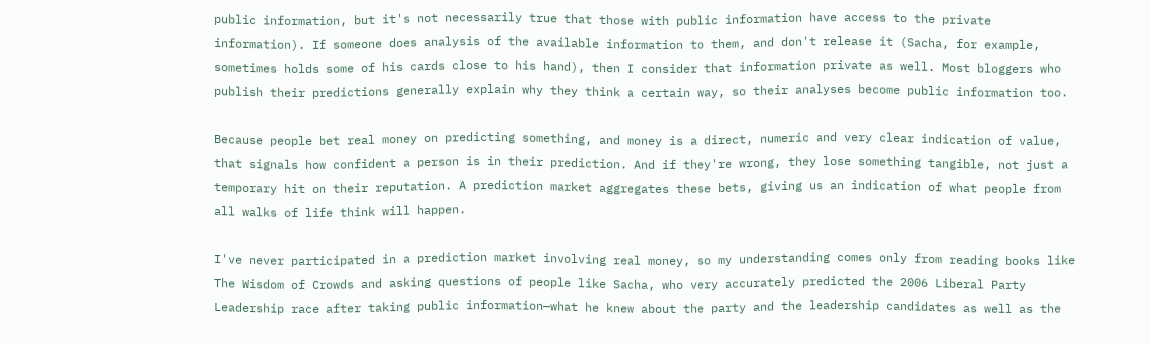public information, but it's not necessarily true that those with public information have access to the private information). If someone does analysis of the available information to them, and don't release it (Sacha, for example, sometimes holds some of his cards close to his hand), then I consider that information private as well. Most bloggers who publish their predictions generally explain why they think a certain way, so their analyses become public information too.

Because people bet real money on predicting something, and money is a direct, numeric and very clear indication of value, that signals how confident a person is in their prediction. And if they're wrong, they lose something tangible, not just a temporary hit on their reputation. A prediction market aggregates these bets, giving us an indication of what people from all walks of life think will happen.

I've never participated in a prediction market involving real money, so my understanding comes only from reading books like The Wisdom of Crowds and asking questions of people like Sacha, who very accurately predicted the 2006 Liberal Party Leadership race after taking public information—what he knew about the party and the leadership candidates as well as the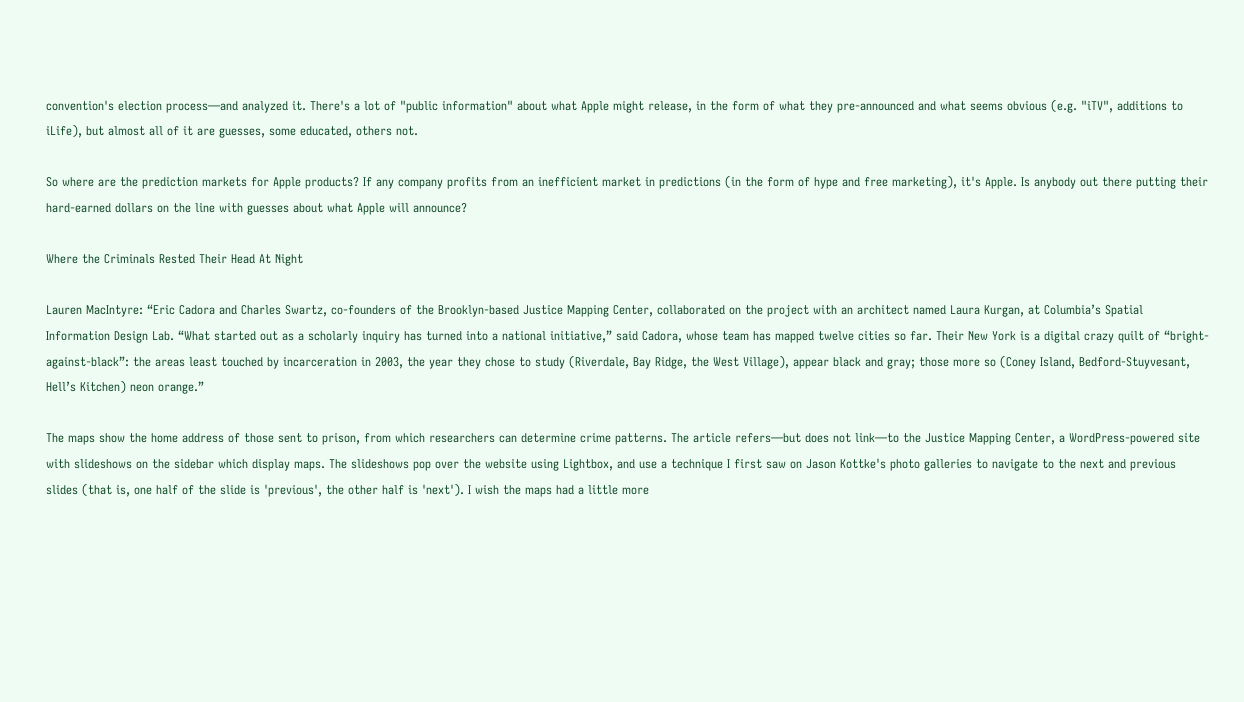convention's election process—and analyzed it. There's a lot of "public information" about what Apple might release, in the form of what they pre-announced and what seems obvious (e.g. "iTV", additions to iLife), but almost all of it are guesses, some educated, others not.

So where are the prediction markets for Apple products? If any company profits from an inefficient market in predictions (in the form of hype and free marketing), it's Apple. Is anybody out there putting their hard-earned dollars on the line with guesses about what Apple will announce?

Where the Criminals Rested Their Head At Night

Lauren MacIntyre: “Eric Cadora and Charles Swartz, co-founders of the Brooklyn-based Justice Mapping Center, collaborated on the project with an architect named Laura Kurgan, at Columbia’s Spatial Information Design Lab. “What started out as a scholarly inquiry has turned into a national initiative,” said Cadora, whose team has mapped twelve cities so far. Their New York is a digital crazy quilt of “bright-against-black”: the areas least touched by incarceration in 2003, the year they chose to study (Riverdale, Bay Ridge, the West Village), appear black and gray; those more so (Coney Island, Bedford-Stuyvesant, Hell’s Kitchen) neon orange.”

The maps show the home address of those sent to prison, from which researchers can determine crime patterns. The article refers—but does not link—to the Justice Mapping Center, a WordPress-powered site with slideshows on the sidebar which display maps. The slideshows pop over the website using Lightbox, and use a technique I first saw on Jason Kottke's photo galleries to navigate to the next and previous slides (that is, one half of the slide is 'previous', the other half is 'next'). I wish the maps had a little more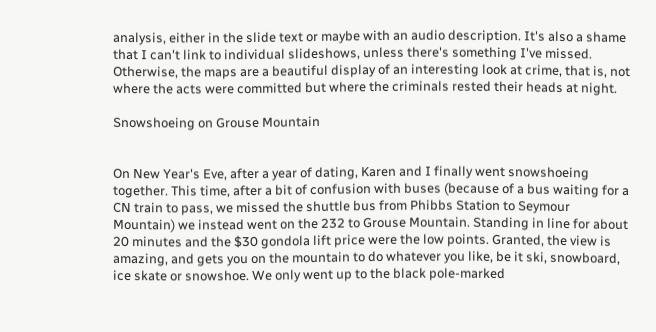analysis, either in the slide text or maybe with an audio description. It's also a shame that I can't link to individual slideshows, unless there's something I've missed. Otherwise, the maps are a beautiful display of an interesting look at crime, that is, not where the acts were committed but where the criminals rested their heads at night.

Snowshoeing on Grouse Mountain


On New Year's Eve, after a year of dating, Karen and I finally went snowshoeing together. This time, after a bit of confusion with buses (because of a bus waiting for a CN train to pass, we missed the shuttle bus from Phibbs Station to Seymour Mountain) we instead went on the 232 to Grouse Mountain. Standing in line for about 20 minutes and the $30 gondola lift price were the low points. Granted, the view is amazing, and gets you on the mountain to do whatever you like, be it ski, snowboard, ice skate or snowshoe. We only went up to the black pole-marked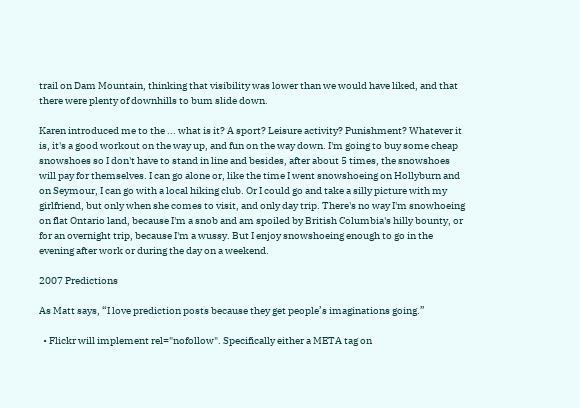trail on Dam Mountain, thinking that visibility was lower than we would have liked, and that there were plenty of downhills to bum slide down.

Karen introduced me to the ... what is it? A sport? Leisure activity? Punishment? Whatever it is, it's a good workout on the way up, and fun on the way down. I'm going to buy some cheap snowshoes so I don't have to stand in line and besides, after about 5 times, the snowshoes will pay for themselves. I can go alone or, like the time I went snowshoeing on Hollyburn and on Seymour, I can go with a local hiking club. Or I could go and take a silly picture with my girlfriend, but only when she comes to visit, and only day trip. There's no way I'm snowhoeing on flat Ontario land, because I'm a snob and am spoiled by British Columbia's hilly bounty, or for an overnight trip, because I'm a wussy. But I enjoy snowshoeing enough to go in the evening after work or during the day on a weekend.

2007 Predictions

As Matt says, “I love prediction posts because they get people’s imaginations going.”

  • Flickr will implement rel="nofollow". Specifically either a META tag on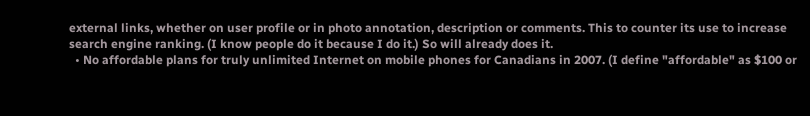external links, whether on user profile or in photo annotation, description or comments. This to counter its use to increase search engine ranking. (I know people do it because I do it.) So will already does it.
  • No affordable plans for truly unlimited Internet on mobile phones for Canadians in 2007. (I define "affordable" as $100 or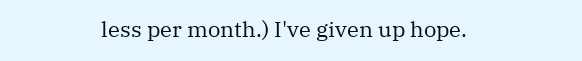less per month.) I've given up hope.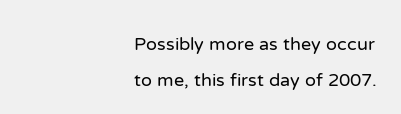Possibly more as they occur to me, this first day of 2007.